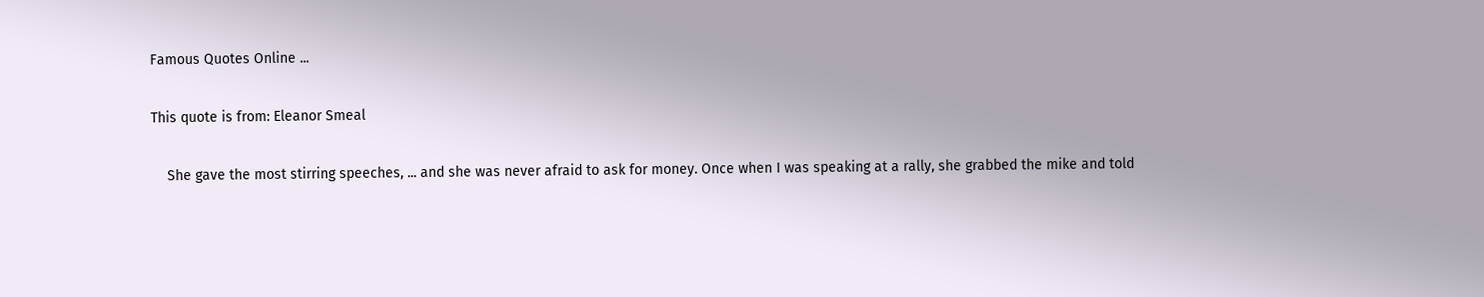Famous Quotes Online ...

This quote is from: Eleanor Smeal

    She gave the most stirring speeches, ... and she was never afraid to ask for money. Once when I was speaking at a rally, she grabbed the mike and told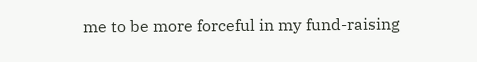me to be more forceful in my fund-raising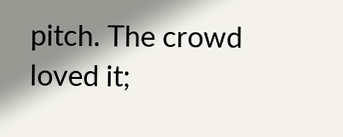pitch. The crowd loved it;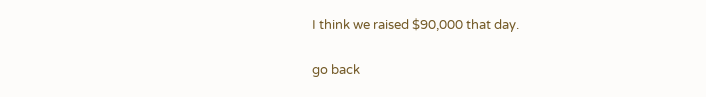I think we raised $90,000 that day.

go back